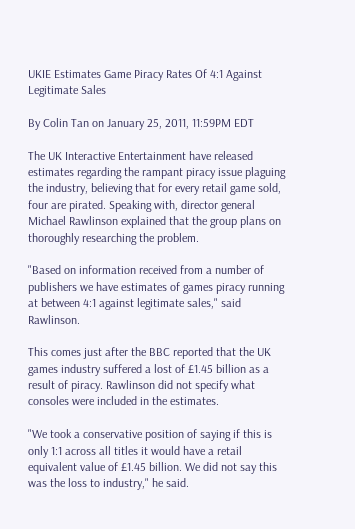UKIE Estimates Game Piracy Rates Of 4:1 Against Legitimate Sales

By Colin Tan on January 25, 2011, 11:59PM EDT

The UK Interactive Entertainment have released estimates regarding the rampant piracy issue plaguing the industry, believing that for every retail game sold, four are pirated. Speaking with, director general Michael Rawlinson explained that the group plans on thoroughly researching the problem.

"Based on information received from a number of publishers we have estimates of games piracy running at between 4:1 against legitimate sales," said Rawlinson.

This comes just after the BBC reported that the UK games industry suffered a lost of £1.45 billion as a result of piracy. Rawlinson did not specify what consoles were included in the estimates.

"We took a conservative position of saying if this is only 1:1 across all titles it would have a retail equivalent value of £1.45 billion. We did not say this was the loss to industry," he said.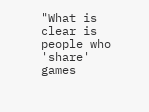"What is clear is people who 'share' games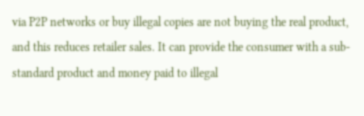via P2P networks or buy illegal copies are not buying the real product, and this reduces retailer sales. It can provide the consumer with a sub-standard product and money paid to illegal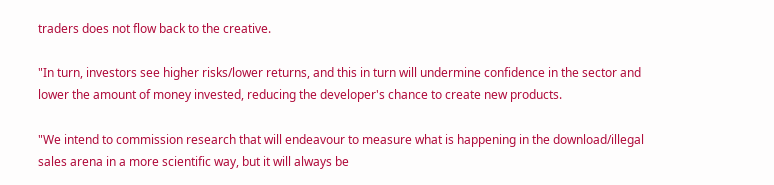traders does not flow back to the creative.

"In turn, investors see higher risks/lower returns, and this in turn will undermine confidence in the sector and lower the amount of money invested, reducing the developer's chance to create new products.

"We intend to commission research that will endeavour to measure what is happening in the download/illegal sales arena in a more scientific way, but it will always be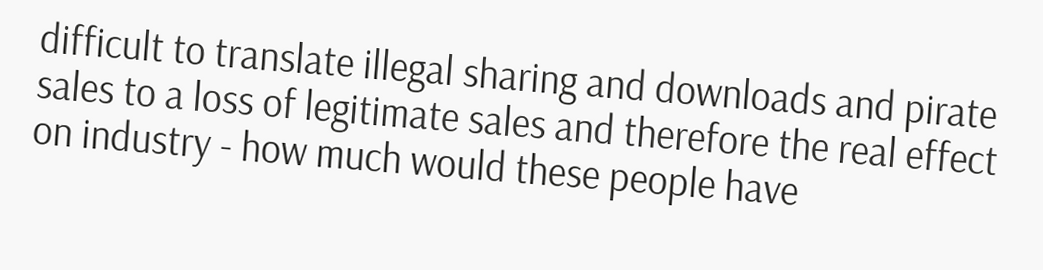difficult to translate illegal sharing and downloads and pirate sales to a loss of legitimate sales and therefore the real effect on industry - how much would these people have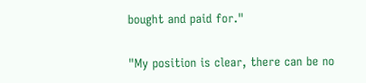bought and paid for."

"My position is clear, there can be no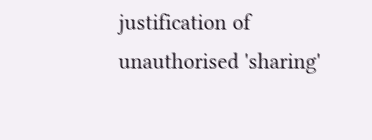justification of unauthorised 'sharing'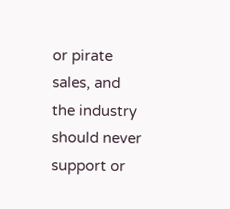or pirate sales, and the industry should never support or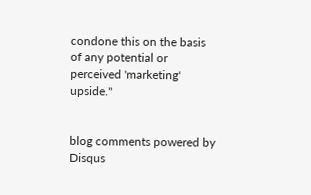condone this on the basis of any potential or perceived 'marketing' upside."


blog comments powered by Disqus